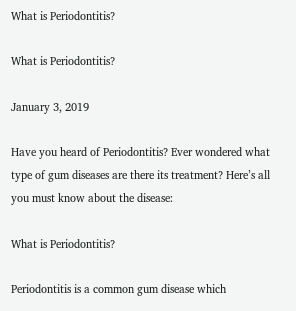What is Periodontitis?

What is Periodontitis?

January 3, 2019

Have you heard of Periodontitis? Ever wondered what type of gum diseases are there its treatment? Here’s all you must know about the disease:

What is Periodontitis?

Periodontitis is a common gum disease which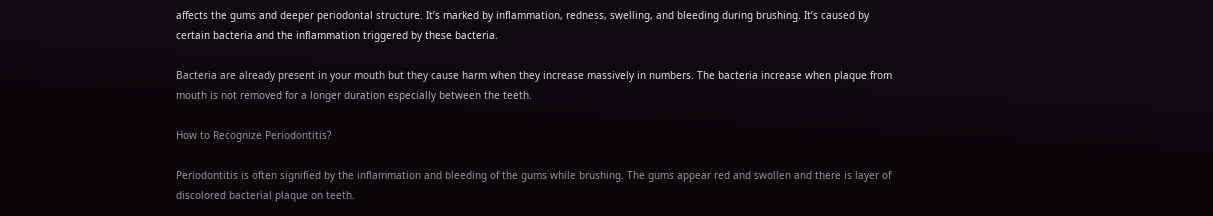affects the gums and deeper periodontal structure. It’s marked by inflammation, redness, swelling, and bleeding during brushing. It’s caused by certain bacteria and the inflammation triggered by these bacteria.

Bacteria are already present in your mouth but they cause harm when they increase massively in numbers. The bacteria increase when plaque from mouth is not removed for a longer duration especially between the teeth.

How to Recognize Periodontitis?

Periodontitis is often signified by the inflammation and bleeding of the gums while brushing. The gums appear red and swollen and there is layer of discolored bacterial plaque on teeth.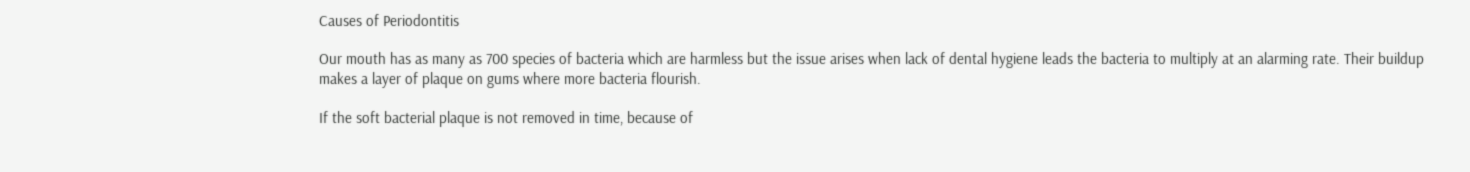Causes of Periodontitis

Our mouth has as many as 700 species of bacteria which are harmless but the issue arises when lack of dental hygiene leads the bacteria to multiply at an alarming rate. Their buildup makes a layer of plaque on gums where more bacteria flourish.

If the soft bacterial plaque is not removed in time, because of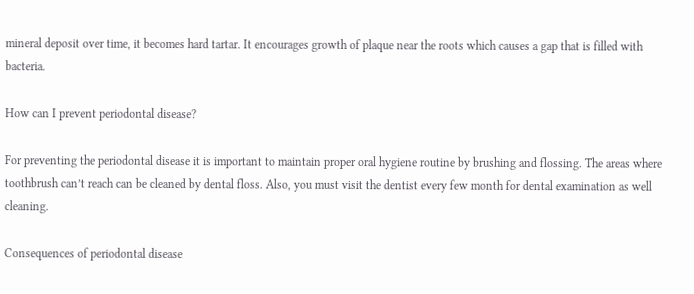mineral deposit over time, it becomes hard tartar. It encourages growth of plaque near the roots which causes a gap that is filled with bacteria.

How can I prevent periodontal disease?

For preventing the periodontal disease it is important to maintain proper oral hygiene routine by brushing and flossing. The areas where toothbrush can’t reach can be cleaned by dental floss. Also, you must visit the dentist every few month for dental examination as well cleaning.

Consequences of periodontal disease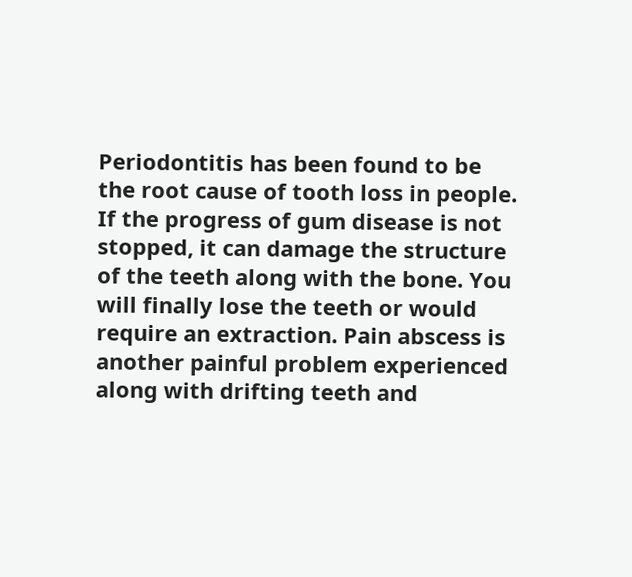Periodontitis has been found to be the root cause of tooth loss in people. If the progress of gum disease is not stopped, it can damage the structure of the teeth along with the bone. You will finally lose the teeth or would require an extraction. Pain abscess is another painful problem experienced along with drifting teeth and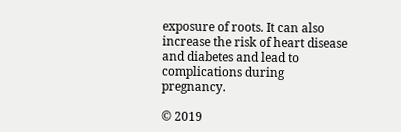exposure of roots. It can also increase the risk of heart disease and diabetes and lead to complications during pregnancy.

© 2019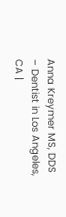Anna Kreymer MS, DDS – Dentist in Los Angeles, CA |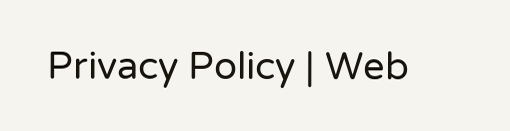Privacy Policy | Web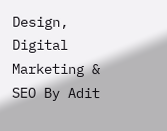Design, Digital Marketing & SEO By Adit